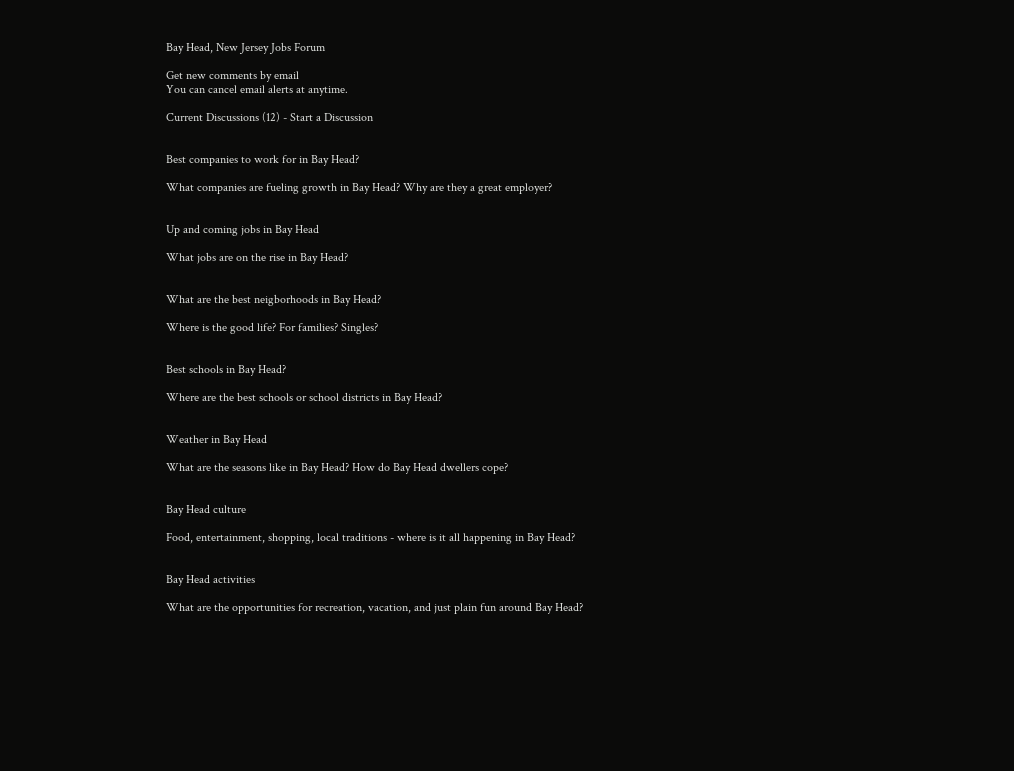Bay Head, New Jersey Jobs Forum

Get new comments by email
You can cancel email alerts at anytime.

Current Discussions (12) - Start a Discussion


Best companies to work for in Bay Head?

What companies are fueling growth in Bay Head? Why are they a great employer?


Up and coming jobs in Bay Head

What jobs are on the rise in Bay Head?


What are the best neigborhoods in Bay Head?

Where is the good life? For families? Singles?


Best schools in Bay Head?

Where are the best schools or school districts in Bay Head?


Weather in Bay Head

What are the seasons like in Bay Head? How do Bay Head dwellers cope?


Bay Head culture

Food, entertainment, shopping, local traditions - where is it all happening in Bay Head?


Bay Head activities

What are the opportunities for recreation, vacation, and just plain fun around Bay Head?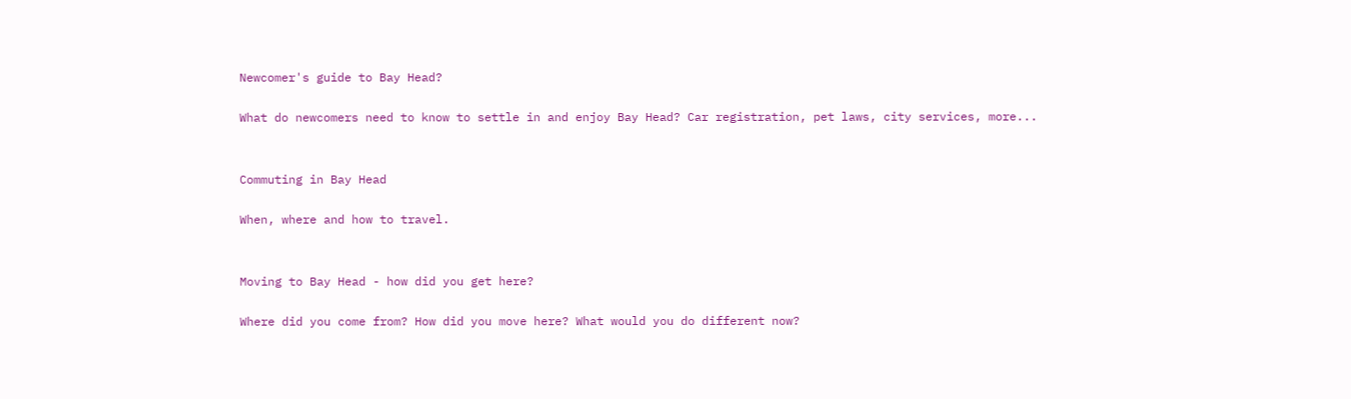Newcomer's guide to Bay Head?

What do newcomers need to know to settle in and enjoy Bay Head? Car registration, pet laws, city services, more...


Commuting in Bay Head

When, where and how to travel.


Moving to Bay Head - how did you get here?

Where did you come from? How did you move here? What would you do different now?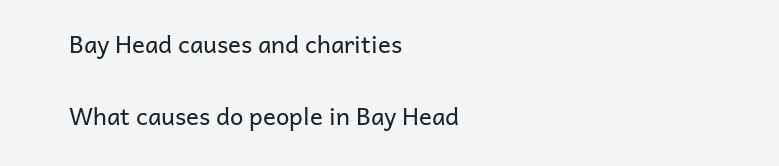Bay Head causes and charities

What causes do people in Bay Head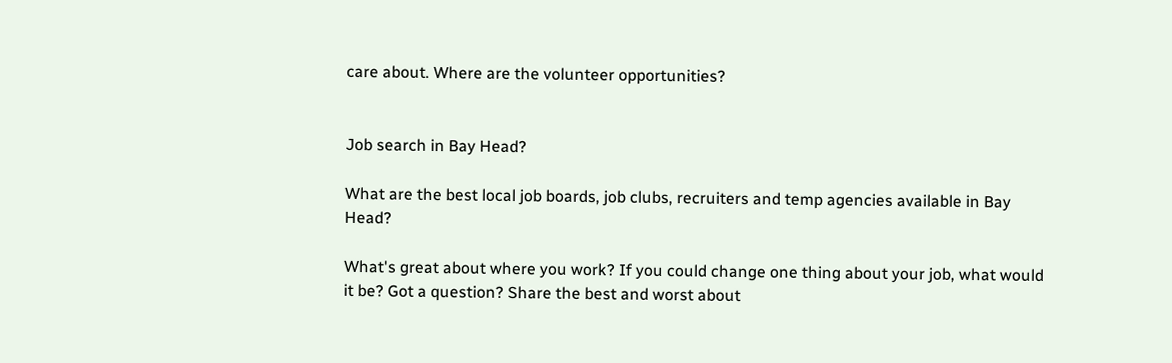care about. Where are the volunteer opportunities?


Job search in Bay Head?

What are the best local job boards, job clubs, recruiters and temp agencies available in Bay Head?

What's great about where you work? If you could change one thing about your job, what would it be? Got a question? Share the best and worst about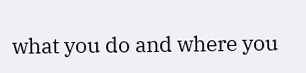what you do and where you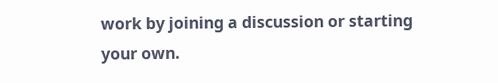work by joining a discussion or starting your own.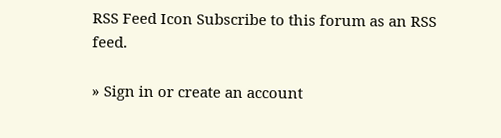RSS Feed Icon Subscribe to this forum as an RSS feed.

» Sign in or create an account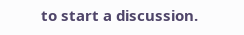to start a discussion.